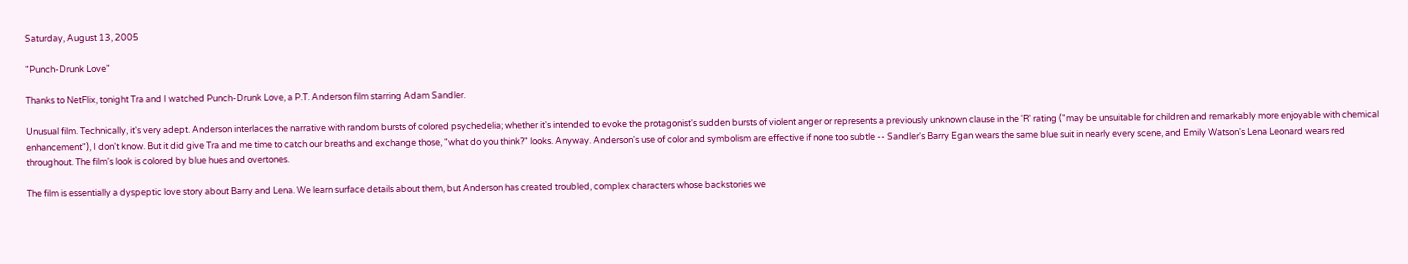Saturday, August 13, 2005

"Punch-Drunk Love"

Thanks to NetFlix, tonight Tra and I watched Punch-Drunk Love, a P.T. Anderson film starring Adam Sandler.

Unusual film. Technically, it's very adept. Anderson interlaces the narrative with random bursts of colored psychedelia; whether it's intended to evoke the protagonist's sudden bursts of violent anger or represents a previously unknown clause in the 'R' rating ("may be unsuitable for children and remarkably more enjoyable with chemical enhancement"), I don't know. But it did give Tra and me time to catch our breaths and exchange those, "what do you think?" looks. Anyway. Anderson's use of color and symbolism are effective if none too subtle -- Sandler's Barry Egan wears the same blue suit in nearly every scene, and Emily Watson's Lena Leonard wears red throughout. The film's look is colored by blue hues and overtones.

The film is essentially a dyspeptic love story about Barry and Lena. We learn surface details about them, but Anderson has created troubled, complex characters whose backstories we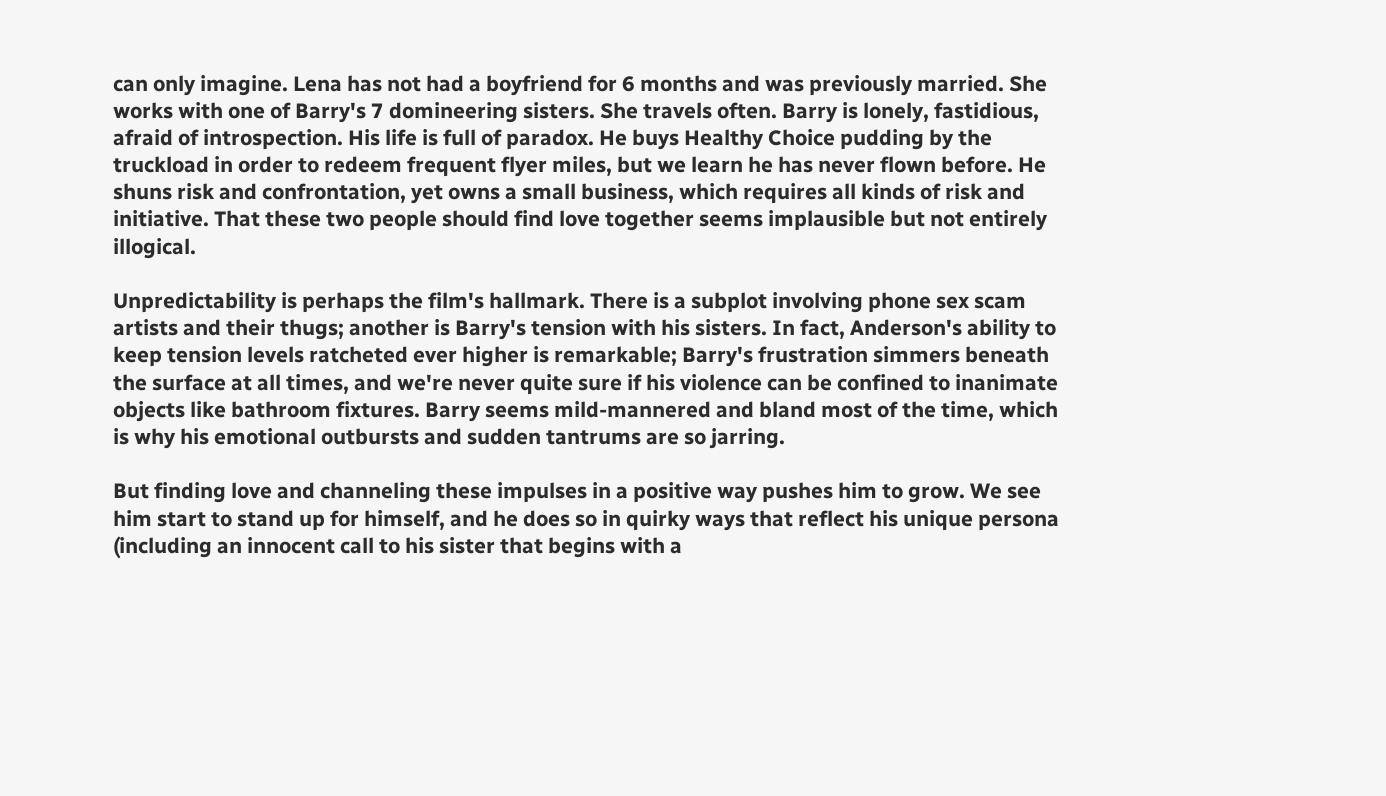can only imagine. Lena has not had a boyfriend for 6 months and was previously married. She works with one of Barry's 7 domineering sisters. She travels often. Barry is lonely, fastidious, afraid of introspection. His life is full of paradox. He buys Healthy Choice pudding by the truckload in order to redeem frequent flyer miles, but we learn he has never flown before. He shuns risk and confrontation, yet owns a small business, which requires all kinds of risk and initiative. That these two people should find love together seems implausible but not entirely illogical.

Unpredictability is perhaps the film's hallmark. There is a subplot involving phone sex scam artists and their thugs; another is Barry's tension with his sisters. In fact, Anderson's ability to keep tension levels ratcheted ever higher is remarkable; Barry's frustration simmers beneath the surface at all times, and we're never quite sure if his violence can be confined to inanimate objects like bathroom fixtures. Barry seems mild-mannered and bland most of the time, which is why his emotional outbursts and sudden tantrums are so jarring.

But finding love and channeling these impulses in a positive way pushes him to grow. We see him start to stand up for himself, and he does so in quirky ways that reflect his unique persona (including an innocent call to his sister that begins with a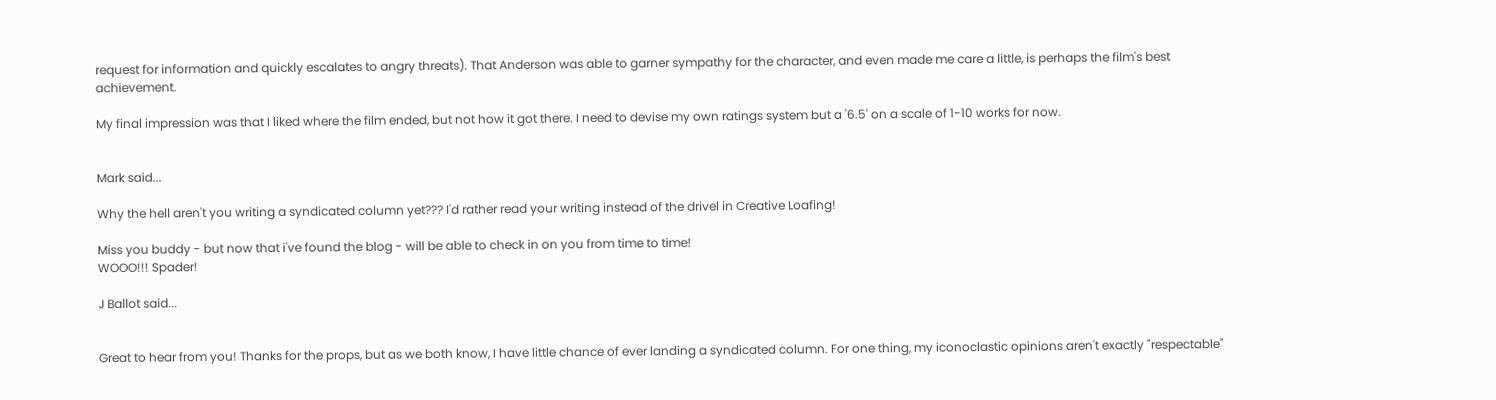request for information and quickly escalates to angry threats). That Anderson was able to garner sympathy for the character, and even made me care a little, is perhaps the film's best achievement.

My final impression was that I liked where the film ended, but not how it got there. I need to devise my own ratings system but a '6.5' on a scale of 1-10 works for now.


Mark said...

Why the hell aren't you writing a syndicated column yet??? I'd rather read your writing instead of the drivel in Creative Loafing!

Miss you buddy - but now that i've found the blog - will be able to check in on you from time to time!
WOOO!!! Spader!

J Ballot said...


Great to hear from you! Thanks for the props, but as we both know, I have little chance of ever landing a syndicated column. For one thing, my iconoclastic opinions aren't exactly "respectable"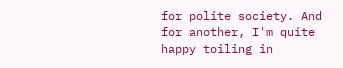for polite society. And for another, I'm quite happy toiling in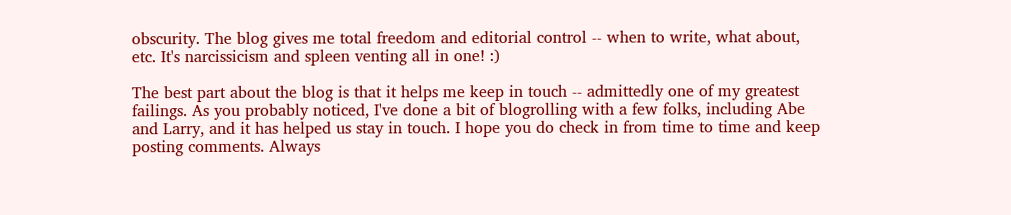obscurity. The blog gives me total freedom and editorial control -- when to write, what about, etc. It's narcissicism and spleen venting all in one! :)

The best part about the blog is that it helps me keep in touch -- admittedly one of my greatest failings. As you probably noticed, I've done a bit of blogrolling with a few folks, including Abe and Larry, and it has helped us stay in touch. I hope you do check in from time to time and keep posting comments. Always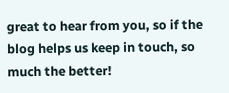great to hear from you, so if the blog helps us keep in touch, so much the better!